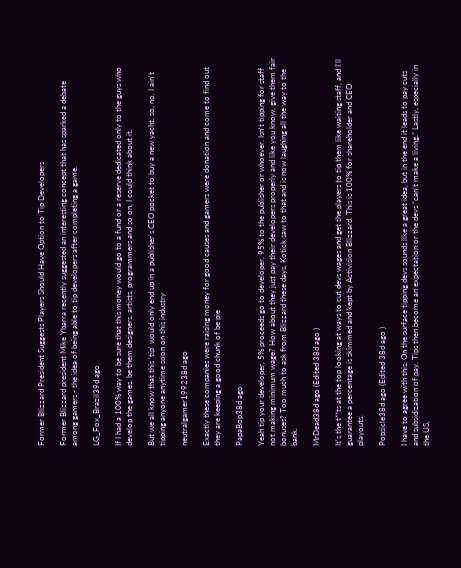Former Blizzard President Suggests Players Should Have Option to Tip Developers

Former Blizzard president Mike Ybarra recently suggested an interesting concept that has sparked a debate among gamers - the idea of being able to tip developers after completing a game.

LG_Fox_Brazil39d ago

If I had a 100% way to be sure that this money would go to a fund or a reserve dedicated only to the guys who develop the games, be them designers, artists, programmers and so on, I could think about it.

But we all know that this 'tip' would only end up in a publisher's CEO pocket to buy a new yacht, so, no, I ain't tipping anyone anytime soon on this industry

neutralgamer199238d ago

Exactly these companies were raising money for good causes and gamers were donation and come to find out they are keeping a good chunk of be pie

PapaBop38d ago

Yeah tip your developer, 5% proceeds go to developer, 95% to the publisher or whoever. Isn't tipping for staff not making minimum wage? How about they just pay their developers properly and like you know, give them fair bonuses? Too much to ask from Blizzard these days, Kotick saw to that and is now laughing all the way to the bank.

MrDead38d ago (Edited 38d ago )

It's the t**ts at the top looking at ways to cut devs wages and get the players to tip them like waiting staff, and I'll guarantee a percentage is skimmed and kept by Activision Blizzard. This is 100% for shareholder and CEO playouts.

Popsicle38d ago (Edited 38d ago )

I have to agree with this. On the surface tipping devs sounds like a great idea, but in the end it leads to pay cuts and subsidization of pay. Tips then become an expectation or the devs “can’t make a living.” Lastly, especially in the US,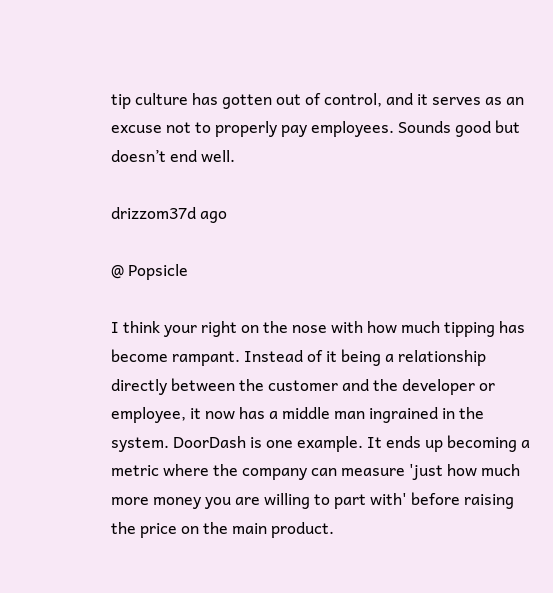tip culture has gotten out of control, and it serves as an excuse not to properly pay employees. Sounds good but doesn’t end well.

drizzom37d ago

@ Popsicle

I think your right on the nose with how much tipping has become rampant. Instead of it being a relationship directly between the customer and the developer or employee, it now has a middle man ingrained in the system. DoorDash is one example. It ends up becoming a metric where the company can measure 'just how much more money you are willing to part with' before raising the price on the main product.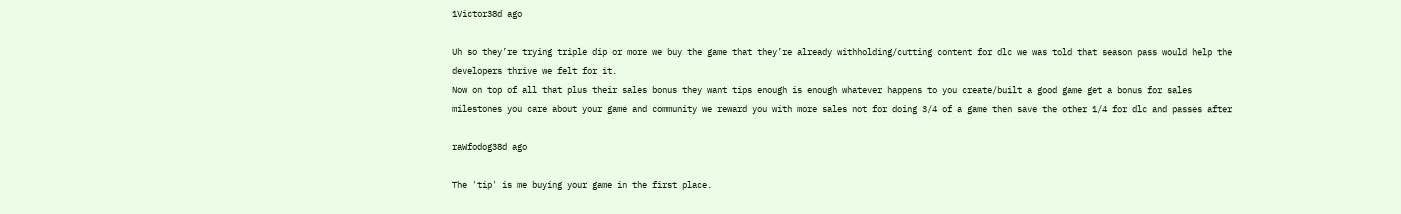1Victor38d ago

Uh so they’re trying triple dip or more we buy the game that they’re already withholding/cutting content for dlc we was told that season pass would help the developers thrive we felt for it.
Now on top of all that plus their sales bonus they want tips enough is enough whatever happens to you create/built a good game get a bonus for sales milestones you care about your game and community we reward you with more sales not for doing 3/4 of a game then save the other 1/4 for dlc and passes after

raWfodog38d ago

The 'tip' is me buying your game in the first place.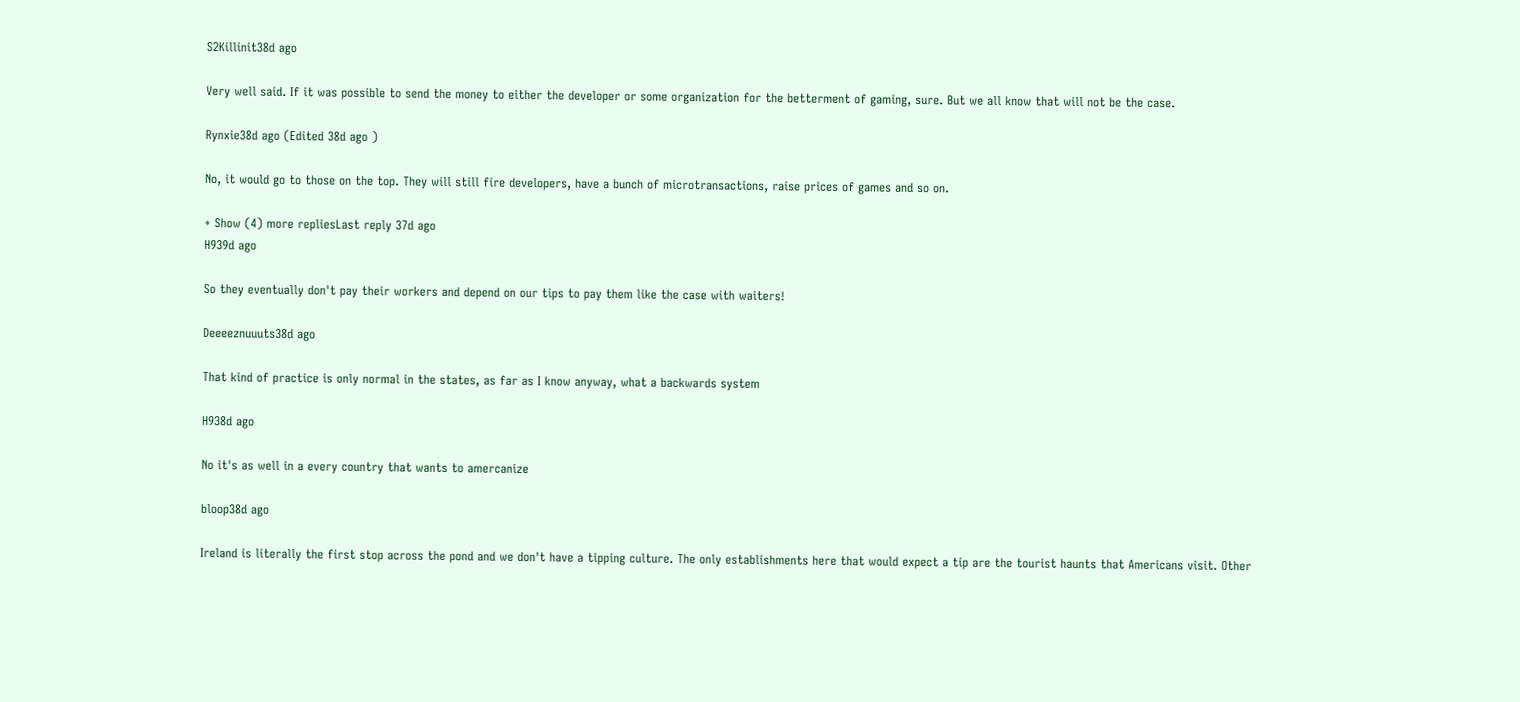S2Killinit38d ago

Very well said. If it was possible to send the money to either the developer or some organization for the betterment of gaming, sure. But we all know that will not be the case.

Rynxie38d ago (Edited 38d ago )

No, it would go to those on the top. They will still fire developers, have a bunch of microtransactions, raise prices of games and so on.

+ Show (4) more repliesLast reply 37d ago
H939d ago

So they eventually don't pay their workers and depend on our tips to pay them like the case with waiters!

Deeeeznuuuts38d ago

That kind of practice is only normal in the states, as far as I know anyway, what a backwards system

H938d ago

No it's as well in a every country that wants to amercanize

bloop38d ago

Ireland is literally the first stop across the pond and we don't have a tipping culture. The only establishments here that would expect a tip are the tourist haunts that Americans visit. Other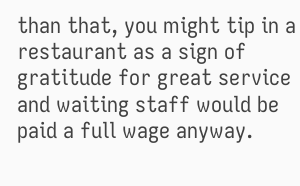than that, you might tip in a restaurant as a sign of gratitude for great service and waiting staff would be paid a full wage anyway.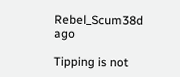Rebel_Scum38d ago

Tipping is not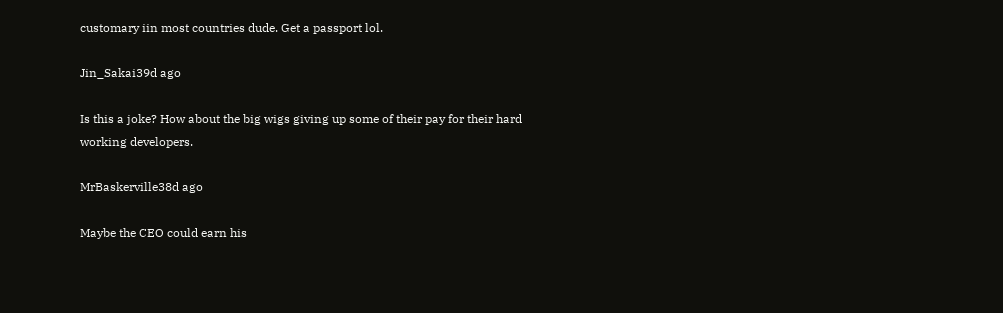customary iin most countries dude. Get a passport lol.

Jin_Sakai39d ago

Is this a joke? How about the big wigs giving up some of their pay for their hard working developers.

MrBaskerville38d ago

Maybe the CEO could earn his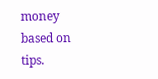money based on tips.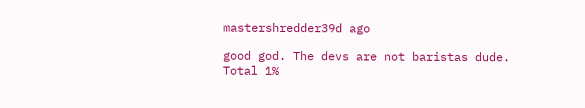mastershredder39d ago

good god. The devs are not baristas dude. Total 1%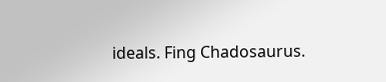ideals. Fing Chadosaurus.